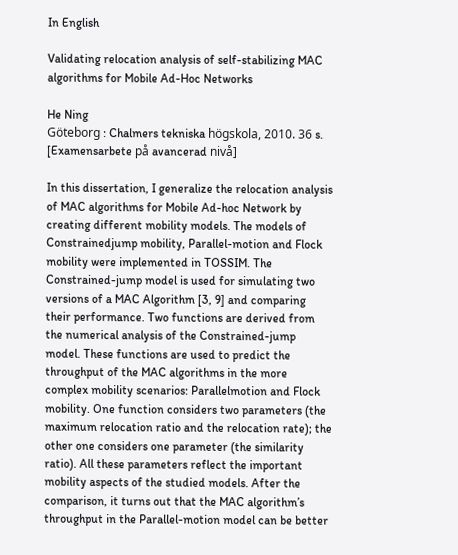In English

Validating relocation analysis of self-stabilizing MAC algorithms for Mobile Ad-Hoc Networks

He Ning
Göteborg : Chalmers tekniska högskola, 2010. 36 s.
[Examensarbete på avancerad nivå]

In this dissertation, I generalize the relocation analysis of MAC algorithms for Mobile Ad-hoc Network by creating different mobility models. The models of Constrainedjump mobility, Parallel-motion and Flock mobility were implemented in TOSSIM. The Constrained-jump model is used for simulating two versions of a MAC Algorithm [3, 9] and comparing their performance. Two functions are derived from the numerical analysis of the Constrained-jump model. These functions are used to predict the throughput of the MAC algorithms in the more complex mobility scenarios: Parallelmotion and Flock mobility. One function considers two parameters (the maximum relocation ratio and the relocation rate); the other one considers one parameter (the similarity ratio). All these parameters reflect the important mobility aspects of the studied models. After the comparison, it turns out that the MAC algorithm’s throughput in the Parallel-motion model can be better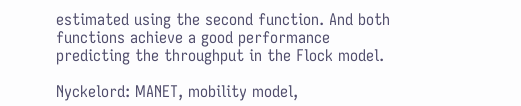estimated using the second function. And both functions achieve a good performance predicting the throughput in the Flock model.

Nyckelord: MANET, mobility model,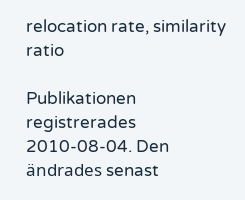relocation rate, similarity ratio

Publikationen registrerades 2010-08-04. Den ändrades senast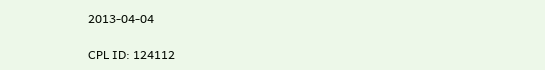2013-04-04

CPL ID: 124112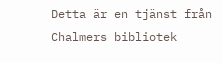Detta är en tjänst från Chalmers bibliotek